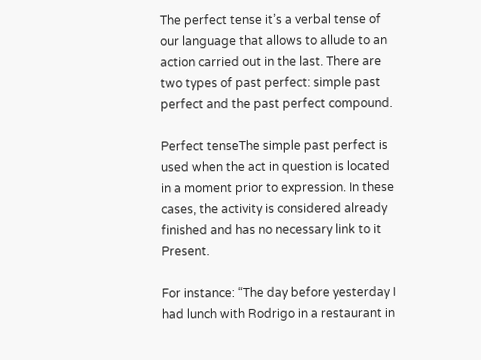The perfect tense it’s a verbal tense of our language that allows to allude to an action carried out in the last. There are two types of past perfect: simple past perfect and the past perfect compound.

Perfect tenseThe simple past perfect is used when the act in question is located in a moment prior to expression. In these cases, the activity is considered already finished and has no necessary link to it Present.

For instance: “The day before yesterday I had lunch with Rodrigo in a restaurant in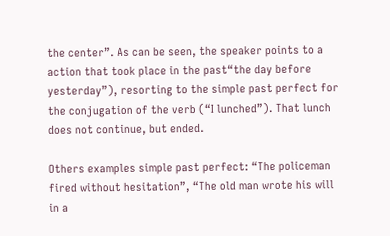the center”. As can be seen, the speaker points to a action that took place in the past“the day before yesterday”), resorting to the simple past perfect for the conjugation of the verb (“I lunched”). That lunch does not continue, but ended.

Others examples simple past perfect: “The policeman fired without hesitation”, “The old man wrote his will in a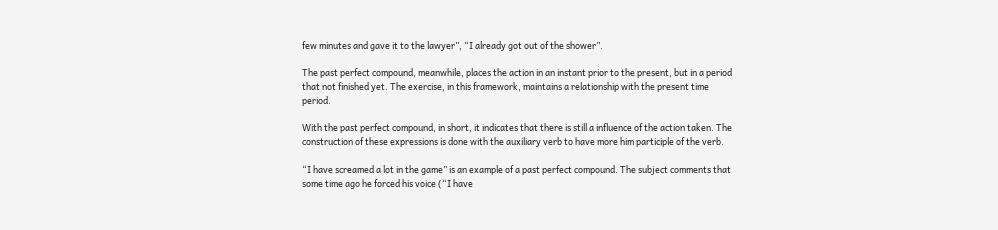few minutes and gave it to the lawyer”, “I already got out of the shower”.

The past perfect compound, meanwhile, places the action in an instant prior to the present, but in a period that not finished yet. The exercise, in this framework, maintains a relationship with the present time period.

With the past perfect compound, in short, it indicates that there is still a influence of the action taken. The construction of these expressions is done with the auxiliary verb to have more him participle of the verb.

“I have screamed a lot in the game” is an example of a past perfect compound. The subject comments that some time ago he forced his voice (“I have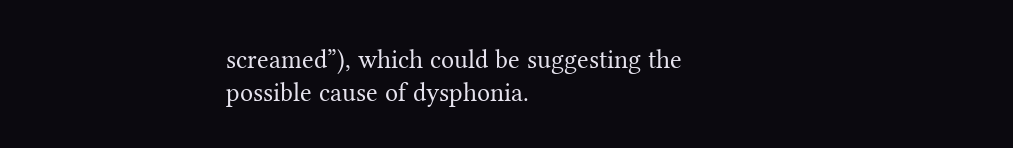screamed”), which could be suggesting the possible cause of dysphonia.